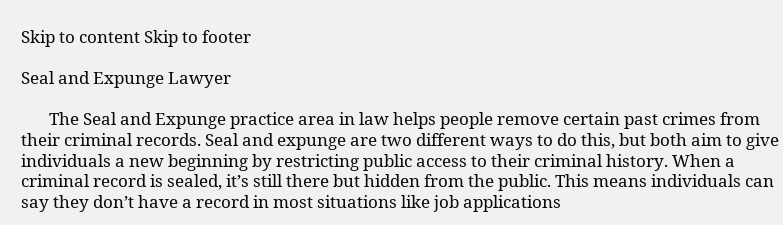Skip to content Skip to footer

Seal and Expunge Lawyer

       The Seal and Expunge practice area in law helps people remove certain past crimes from their criminal records. Seal and expunge are two different ways to do this, but both aim to give individuals a new beginning by restricting public access to their criminal history. When a criminal record is sealed, it’s still there but hidden from the public. This means individuals can say they don’t have a record in most situations like job applications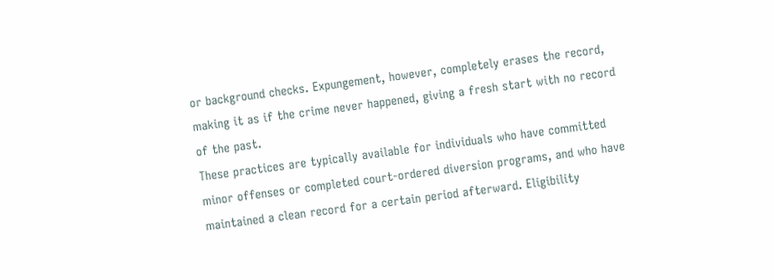or background checks. Expungement, however, completely erases the record, making it as if the crime never happened, giving a fresh start with no record of the past.
These practices are typically available for individuals who have committed minor offenses or completed court-ordered diversion programs, and who have maintained a clean record for a certain period afterward. Eligibility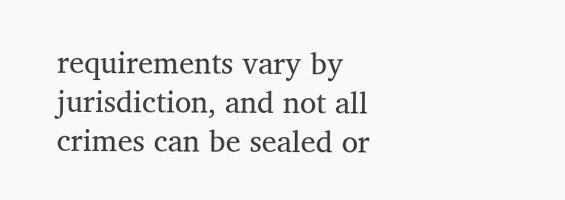requirements vary by jurisdiction, and not all crimes can be sealed or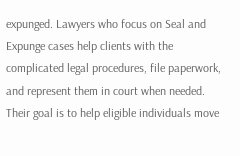expunged. Lawyers who focus on Seal and Expunge cases help clients with the complicated legal procedures, file paperwork, and represent them in court when needed. Their goal is to help eligible individuals move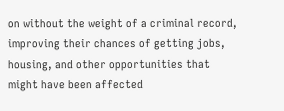on without the weight of a criminal record, improving their chances of getting jobs, housing, and other opportunities that might have been affected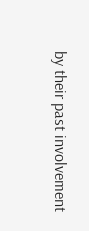by their past involvement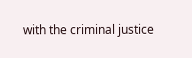with the criminal justice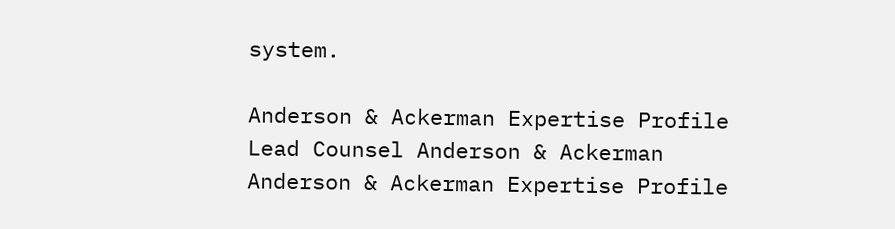system.

Anderson & Ackerman Expertise Profile
Lead Counsel Anderson & Ackerman
Anderson & Ackerman Expertise Profile